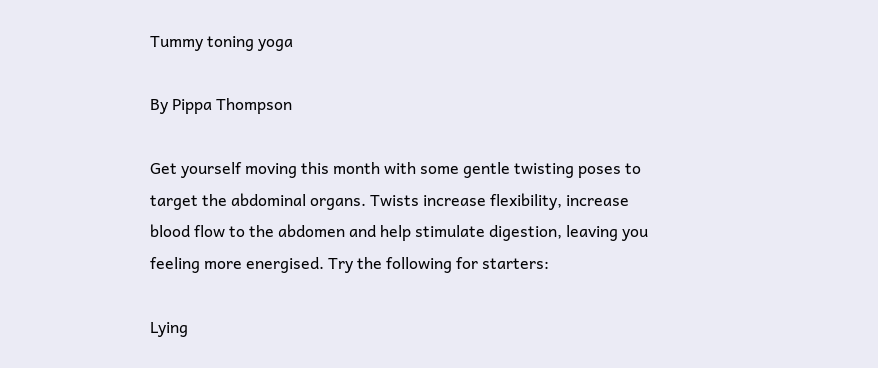Tummy toning yoga

By Pippa Thompson

Get yourself moving this month with some gentle twisting poses to target the abdominal organs. Twists increase flexibility, increase blood flow to the abdomen and help stimulate digestion, leaving you feeling more energised. Try the following for starters:

Lying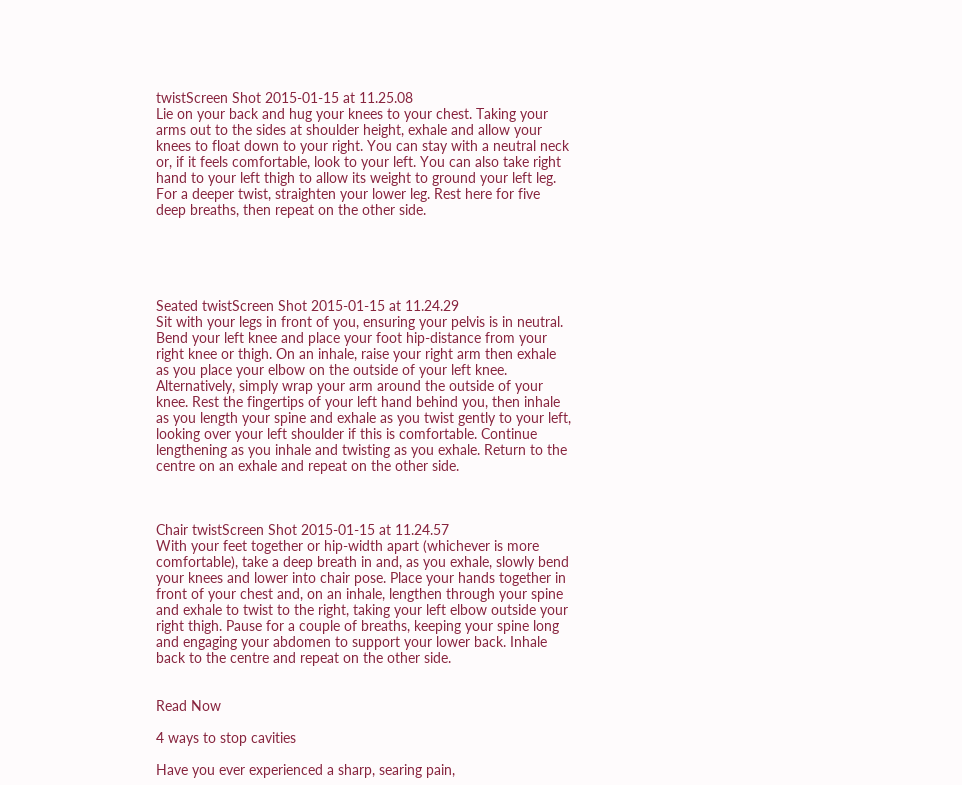twistScreen Shot 2015-01-15 at 11.25.08
Lie on your back and hug your knees to your chest. Taking your arms out to the sides at shoulder height, exhale and allow your knees to float down to your right. You can stay with a neutral neck or, if it feels comfortable, look to your left. You can also take right hand to your left thigh to allow its weight to ground your left leg. For a deeper twist, straighten your lower leg. Rest here for five deep breaths, then repeat on the other side.





Seated twistScreen Shot 2015-01-15 at 11.24.29
Sit with your legs in front of you, ensuring your pelvis is in neutral. Bend your left knee and place your foot hip-distance from your right knee or thigh. On an inhale, raise your right arm then exhale as you place your elbow on the outside of your left knee. Alternatively, simply wrap your arm around the outside of your knee. Rest the fingertips of your left hand behind you, then inhale as you length your spine and exhale as you twist gently to your left, looking over your left shoulder if this is comfortable. Continue lengthening as you inhale and twisting as you exhale. Return to the centre on an exhale and repeat on the other side.



Chair twistScreen Shot 2015-01-15 at 11.24.57
With your feet together or hip-width apart (whichever is more comfortable), take a deep breath in and, as you exhale, slowly bend your knees and lower into chair pose. Place your hands together in front of your chest and, on an inhale, lengthen through your spine and exhale to twist to the right, taking your left elbow outside your right thigh. Pause for a couple of breaths, keeping your spine long and engaging your abdomen to support your lower back. Inhale back to the centre and repeat on the other side.


Read Now

4 ways to stop cavities

Have you ever experienced a sharp, searing pain,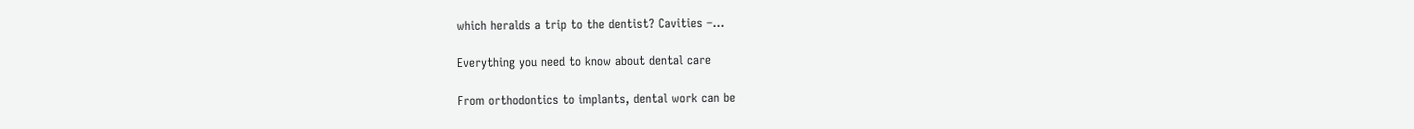which heralds a trip to the dentist? Cavities –...

Everything you need to know about dental care

From orthodontics to implants, dental work can be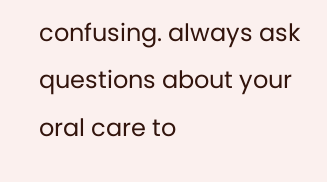confusing. always ask questions about your oral care to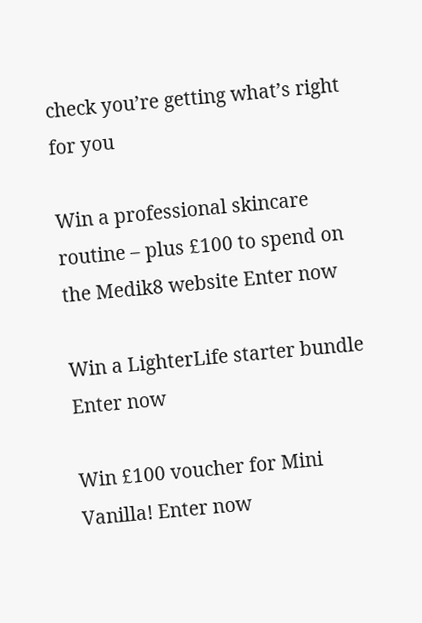check you’re getting what’s right for you

Win a professional skincare routine – plus £100 to spend on the Medik8 website Enter now

Win a LighterLife starter bundle Enter now

Win £100 voucher for Mini Vanilla! Enter now